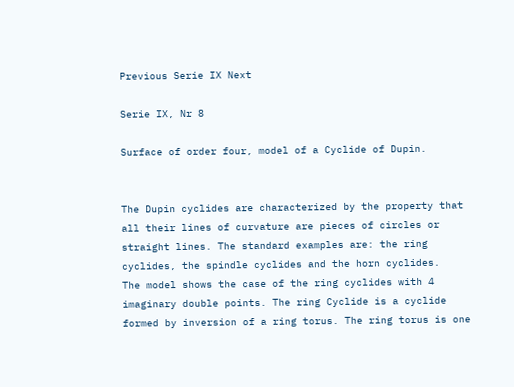Previous Serie IX Next

Serie IX, Nr 8

Surface of order four, model of a Cyclide of Dupin.


The Dupin cyclides are characterized by the property that all their lines of curvature are pieces of circles or straight lines. The standard examples are: the ring cyclides, the spindle cyclides and the horn cyclides.
The model shows the case of the ring cyclides with 4 imaginary double points. The ring Cyclide is a cyclide formed by inversion of a ring torus. The ring torus is one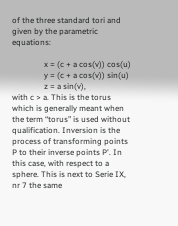of the three standard tori and given by the parametric equations:

                x = (c + a cos(v)) cos(u)
                y = (c + a cos(v)) sin(u)
                z = a sin(v),
with c > a. This is the torus which is generally meant when the term “torus” is used without qualification. Inversion is the process of transforming points P to their inverse points P'. In this case, with respect to a sphere. This is next to Serie IX, nr 7 the same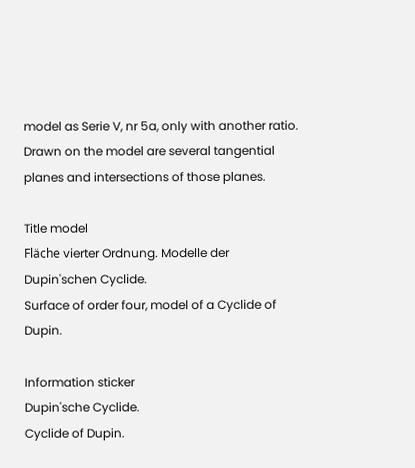model as Serie V, nr 5a, only with another ratio. Drawn on the model are several tangential planes and intersections of those planes.

Title model
Fläche vierter Ordnung. Modelle der Dupin'schen Cyclide.
Surface of order four, model of a Cyclide of Dupin.

Information sticker
Dupin'sche Cyclide.
Cyclide of Dupin.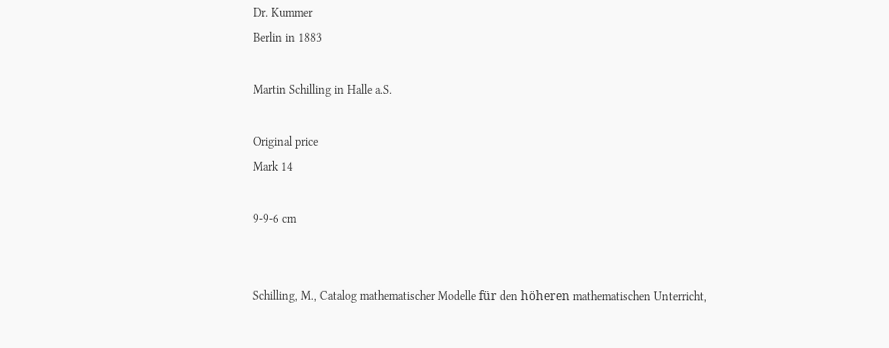Dr. Kummer
Berlin in 1883

Martin Schilling in Halle a.S.

Original price
Mark 14

9-9-6 cm


Schilling, M., Catalog mathematischer Modelle für den höheren mathematischen Unterricht,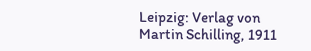Leipzig: Verlag von Martin Schilling, 1911